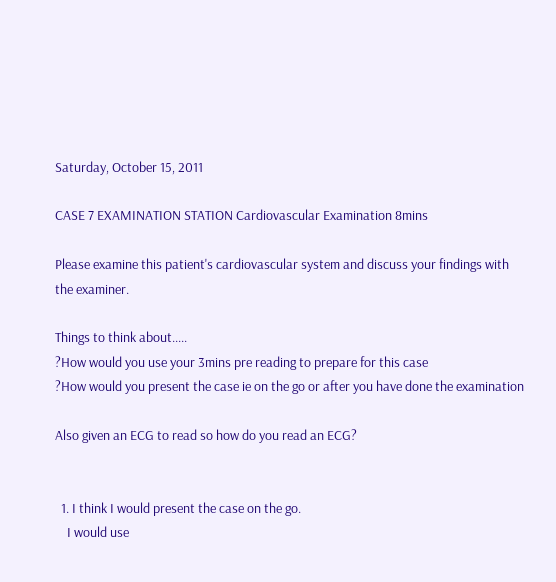Saturday, October 15, 2011

CASE 7 EXAMINATION STATION Cardiovascular Examination 8mins

Please examine this patient's cardiovascular system and discuss your findings with the examiner.

Things to think about.....
?How would you use your 3mins pre reading to prepare for this case
?How would you present the case ie on the go or after you have done the examination

Also given an ECG to read so how do you read an ECG?


  1. I think I would present the case on the go.
    I would use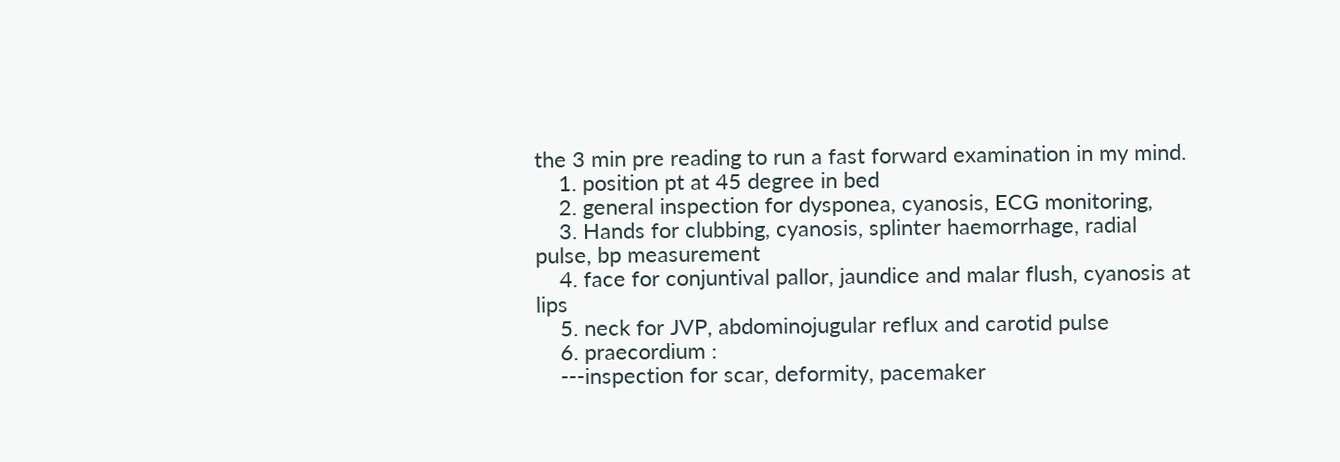the 3 min pre reading to run a fast forward examination in my mind.
    1. position pt at 45 degree in bed
    2. general inspection for dysponea, cyanosis, ECG monitoring,
    3. Hands for clubbing, cyanosis, splinter haemorrhage, radial pulse, bp measurement
    4. face for conjuntival pallor, jaundice and malar flush, cyanosis at lips
    5. neck for JVP, abdominojugular reflux and carotid pulse
    6. praecordium :
    ---inspection for scar, deformity, pacemaker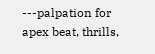---palpation for apex beat, thrills,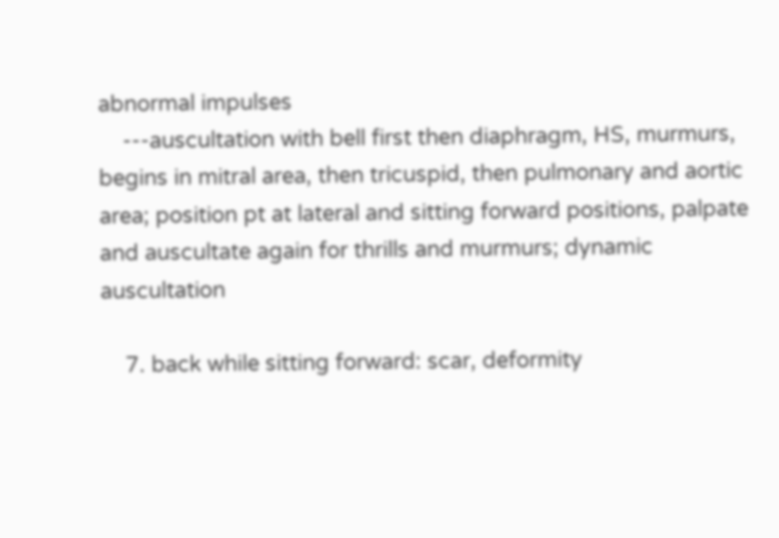abnormal impulses
    ---auscultation with bell first then diaphragm, HS, murmurs, begins in mitral area, then tricuspid, then pulmonary and aortic area; position pt at lateral and sitting forward positions, palpate and auscultate again for thrills and murmurs; dynamic auscultation

    7. back while sitting forward: scar, deformity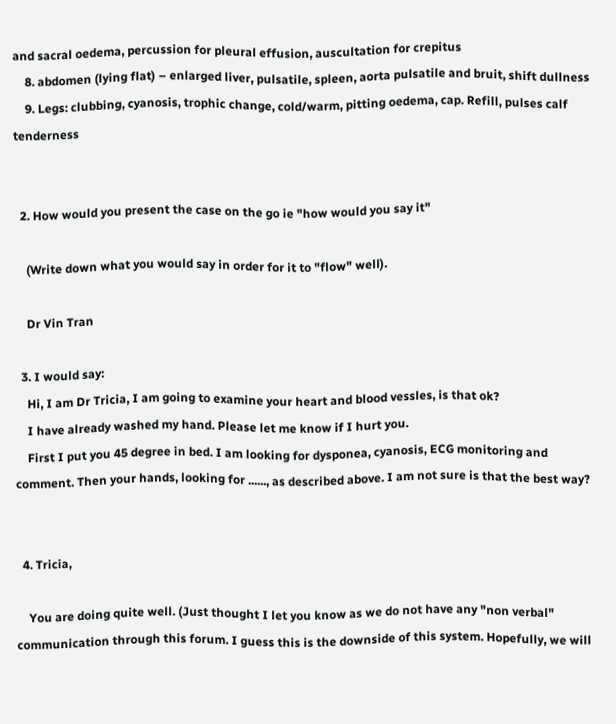and sacral oedema, percussion for pleural effusion, auscultation for crepitus
    8. abdomen (lying flat) – enlarged liver, pulsatile, spleen, aorta pulsatile and bruit, shift dullness
    9. Legs: clubbing, cyanosis, trophic change, cold/warm, pitting oedema, cap. Refill, pulses calf tenderness


  2. How would you present the case on the go ie "how would you say it"

    (Write down what you would say in order for it to "flow" well).

    Dr Vin Tran

  3. I would say:
    Hi, I am Dr Tricia, I am going to examine your heart and blood vessles, is that ok?
    I have already washed my hand. Please let me know if I hurt you.
    First I put you 45 degree in bed. I am looking for dysponea, cyanosis, ECG monitoring and comment. Then your hands, looking for ......, as described above. I am not sure is that the best way?


  4. Tricia,

    You are doing quite well. (Just thought I let you know as we do not have any "non verbal" communication through this forum. I guess this is the downside of this system. Hopefully, we will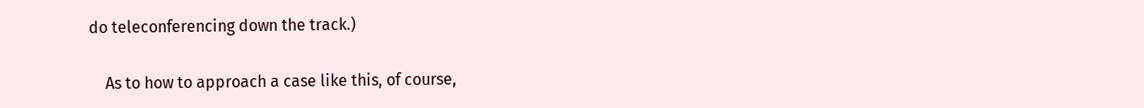do teleconferencing down the track.)

    As to how to approach a case like this, of course,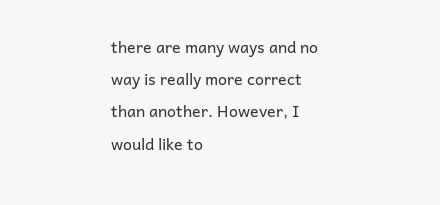there are many ways and no way is really more correct than another. However, I would like to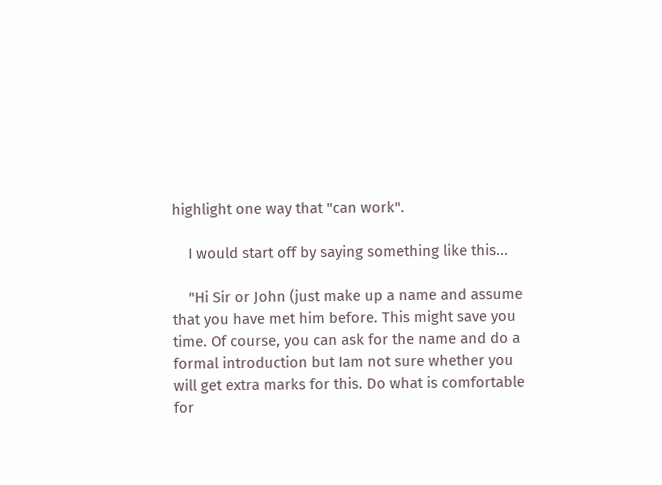highlight one way that "can work".

    I would start off by saying something like this...

    "Hi Sir or John (just make up a name and assume that you have met him before. This might save you time. Of course, you can ask for the name and do a formal introduction but Iam not sure whether you will get extra marks for this. Do what is comfortable for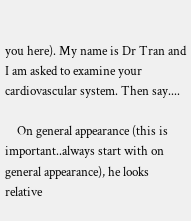you here). My name is Dr Tran and I am asked to examine your cardiovascular system. Then say....

    On general appearance (this is important..always start with on general appearance), he looks relative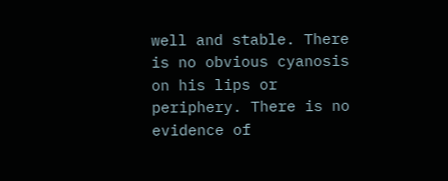well and stable. There is no obvious cyanosis on his lips or periphery. There is no evidence of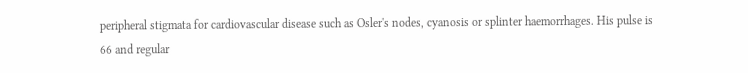peripheral stigmata for cardiovascular disease such as Osler's nodes, cyanosis or splinter haemorrhages. His pulse is 66 and regular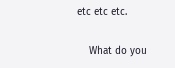etc etc etc.

    What do you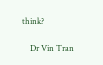think?

    Dr Vin Tran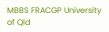MBBS FRACGP University of Qld